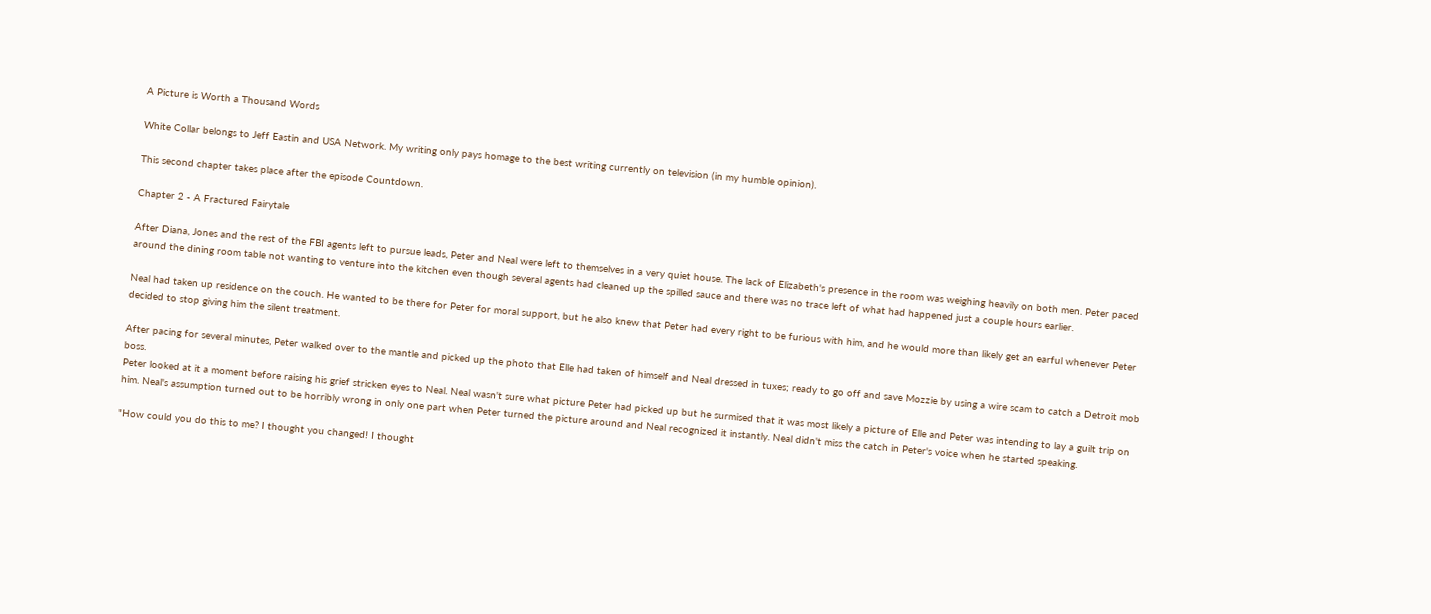A Picture is Worth a Thousand Words

White Collar belongs to Jeff Eastin and USA Network. My writing only pays homage to the best writing currently on television (in my humble opinion).

This second chapter takes place after the episode Countdown.

Chapter 2 - A Fractured Fairytale

After Diana, Jones and the rest of the FBI agents left to pursue leads, Peter and Neal were left to themselves in a very quiet house. The lack of Elizabeth's presence in the room was weighing heavily on both men. Peter paced around the dining room table not wanting to venture into the kitchen even though several agents had cleaned up the spilled sauce and there was no trace left of what had happened just a couple hours earlier.

Neal had taken up residence on the couch. He wanted to be there for Peter for moral support, but he also knew that Peter had every right to be furious with him, and he would more than likely get an earful whenever Peter decided to stop giving him the silent treatment.

After pacing for several minutes, Peter walked over to the mantle and picked up the photo that Elle had taken of himself and Neal dressed in tuxes; ready to go off and save Mozzie by using a wire scam to catch a Detroit mob boss.
Peter looked at it a moment before raising his grief stricken eyes to Neal. Neal wasn't sure what picture Peter had picked up but he surmised that it was most likely a picture of Elle and Peter was intending to lay a guilt trip on him. Neal's assumption turned out to be horribly wrong in only one part when Peter turned the picture around and Neal recognized it instantly. Neal didn't miss the catch in Peter's voice when he started speaking.

"How could you do this to me? I thought you changed! I thought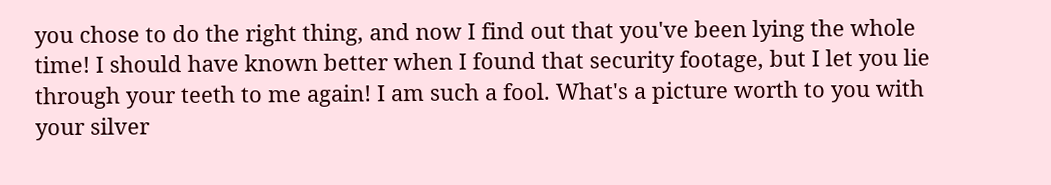you chose to do the right thing, and now I find out that you've been lying the whole time! I should have known better when I found that security footage, but I let you lie through your teeth to me again! I am such a fool. What's a picture worth to you with your silver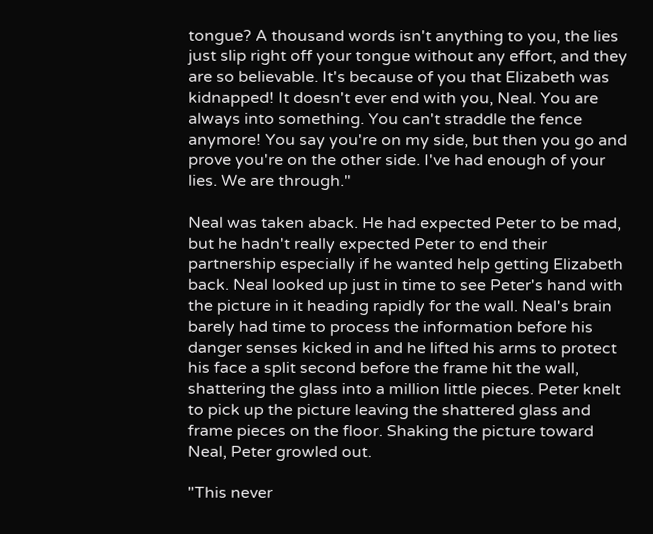tongue? A thousand words isn't anything to you, the lies just slip right off your tongue without any effort, and they are so believable. It's because of you that Elizabeth was kidnapped! It doesn't ever end with you, Neal. You are always into something. You can't straddle the fence anymore! You say you're on my side, but then you go and prove you're on the other side. I've had enough of your lies. We are through."

Neal was taken aback. He had expected Peter to be mad, but he hadn't really expected Peter to end their partnership especially if he wanted help getting Elizabeth back. Neal looked up just in time to see Peter's hand with the picture in it heading rapidly for the wall. Neal's brain barely had time to process the information before his danger senses kicked in and he lifted his arms to protect his face a split second before the frame hit the wall, shattering the glass into a million little pieces. Peter knelt to pick up the picture leaving the shattered glass and frame pieces on the floor. Shaking the picture toward Neal, Peter growled out.

"This never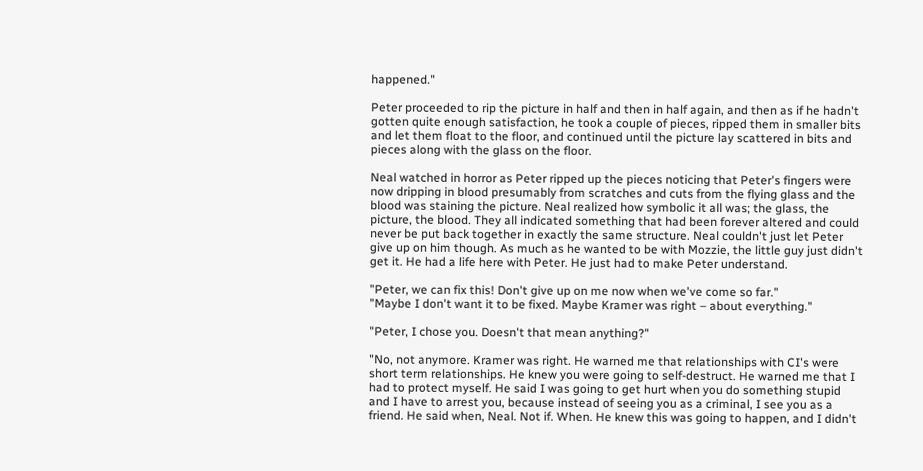happened."

Peter proceeded to rip the picture in half and then in half again, and then as if he hadn't gotten quite enough satisfaction, he took a couple of pieces, ripped them in smaller bits and let them float to the floor, and continued until the picture lay scattered in bits and pieces along with the glass on the floor.

Neal watched in horror as Peter ripped up the pieces noticing that Peter's fingers were now dripping in blood presumably from scratches and cuts from the flying glass and the blood was staining the picture. Neal realized how symbolic it all was; the glass, the picture, the blood. They all indicated something that had been forever altered and could never be put back together in exactly the same structure. Neal couldn't just let Peter give up on him though. As much as he wanted to be with Mozzie, the little guy just didn't get it. He had a life here with Peter. He just had to make Peter understand.

"Peter, we can fix this! Don't give up on me now when we've come so far."
"Maybe I don't want it to be fixed. Maybe Kramer was right – about everything."

"Peter, I chose you. Doesn't that mean anything?"

"No, not anymore. Kramer was right. He warned me that relationships with CI's were short term relationships. He knew you were going to self-destruct. He warned me that I had to protect myself. He said I was going to get hurt when you do something stupid and I have to arrest you, because instead of seeing you as a criminal, I see you as a friend. He said when, Neal. Not if. When. He knew this was going to happen, and I didn't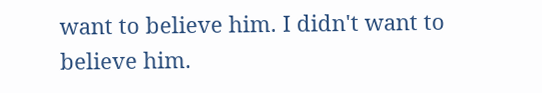want to believe him. I didn't want to believe him.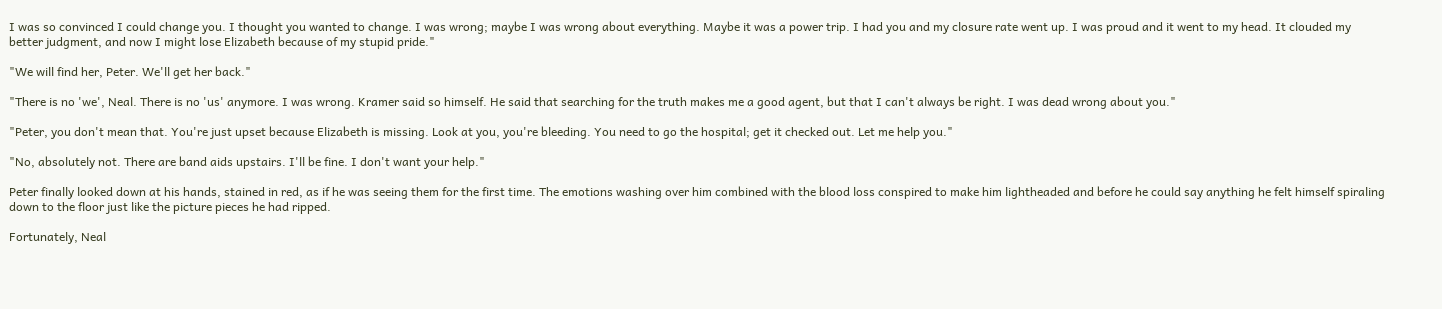I was so convinced I could change you. I thought you wanted to change. I was wrong; maybe I was wrong about everything. Maybe it was a power trip. I had you and my closure rate went up. I was proud and it went to my head. It clouded my better judgment, and now I might lose Elizabeth because of my stupid pride."

"We will find her, Peter. We'll get her back."

"There is no 'we', Neal. There is no 'us' anymore. I was wrong. Kramer said so himself. He said that searching for the truth makes me a good agent, but that I can't always be right. I was dead wrong about you."

"Peter, you don't mean that. You're just upset because Elizabeth is missing. Look at you, you're bleeding. You need to go the hospital; get it checked out. Let me help you."

"No, absolutely not. There are band aids upstairs. I'll be fine. I don't want your help."

Peter finally looked down at his hands, stained in red, as if he was seeing them for the first time. The emotions washing over him combined with the blood loss conspired to make him lightheaded and before he could say anything he felt himself spiraling down to the floor just like the picture pieces he had ripped.

Fortunately, Neal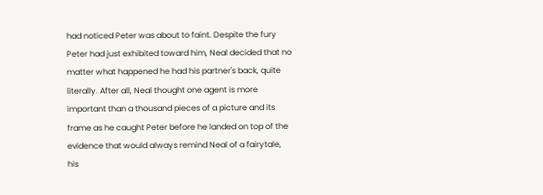had noticed Peter was about to faint. Despite the fury Peter had just exhibited toward him, Neal decided that no matter what happened he had his partner's back, quite literally. After all, Neal thought one agent is more important than a thousand pieces of a picture and its frame as he caught Peter before he landed on top of the evidence that would always remind Neal of a fairytale, his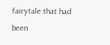fairytale that had been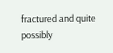fractured and quite possibly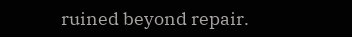ruined beyond repair.